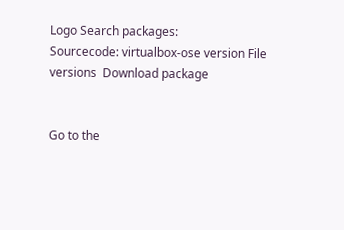Logo Search packages:
Sourcecode: virtualbox-ose version File versions  Download package


Go to the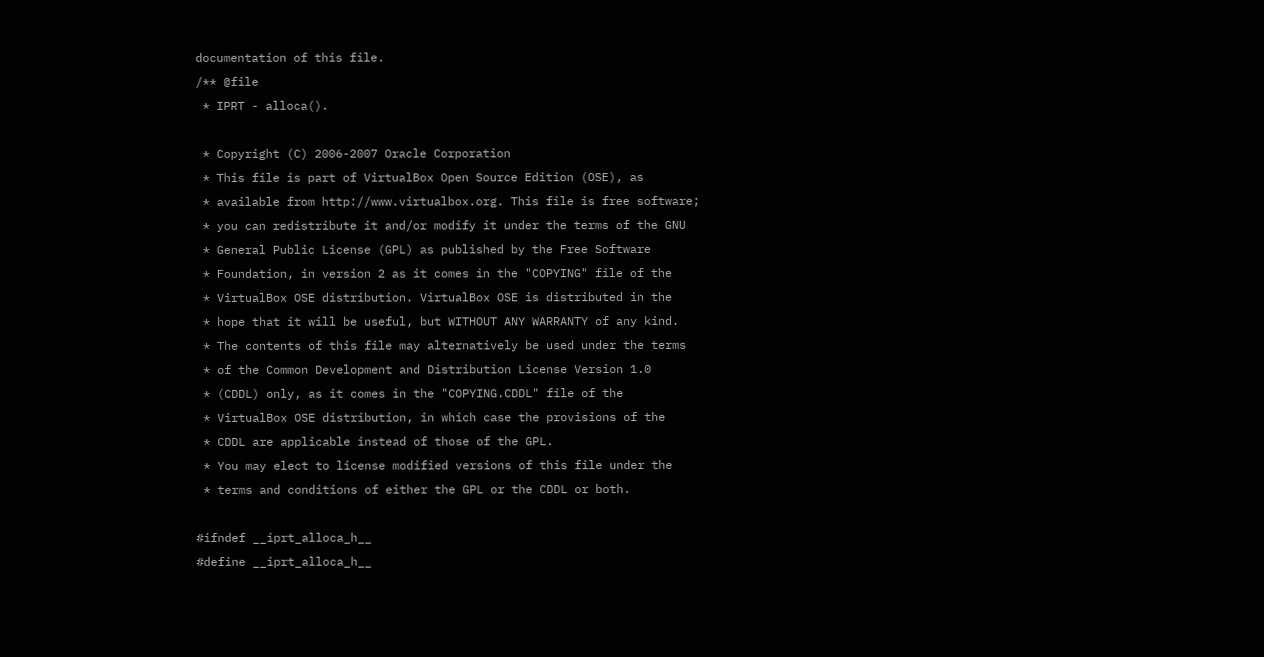documentation of this file.
/** @file
 * IPRT - alloca().

 * Copyright (C) 2006-2007 Oracle Corporation
 * This file is part of VirtualBox Open Source Edition (OSE), as
 * available from http://www.virtualbox.org. This file is free software;
 * you can redistribute it and/or modify it under the terms of the GNU
 * General Public License (GPL) as published by the Free Software
 * Foundation, in version 2 as it comes in the "COPYING" file of the
 * VirtualBox OSE distribution. VirtualBox OSE is distributed in the
 * hope that it will be useful, but WITHOUT ANY WARRANTY of any kind.
 * The contents of this file may alternatively be used under the terms
 * of the Common Development and Distribution License Version 1.0
 * (CDDL) only, as it comes in the "COPYING.CDDL" file of the
 * VirtualBox OSE distribution, in which case the provisions of the
 * CDDL are applicable instead of those of the GPL.
 * You may elect to license modified versions of this file under the
 * terms and conditions of either the GPL or the CDDL or both.

#ifndef __iprt_alloca_h__
#define __iprt_alloca_h__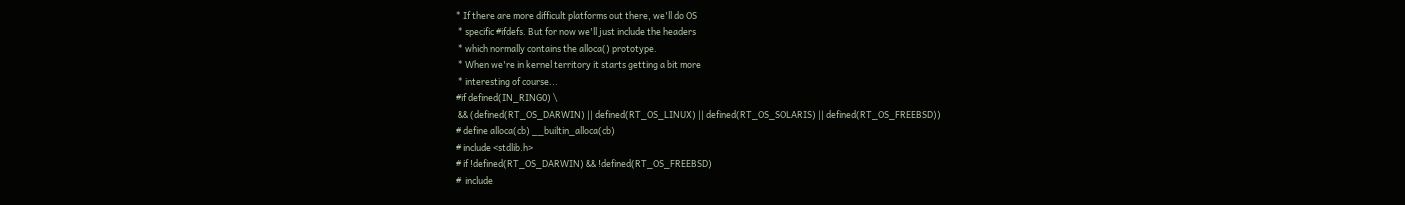* If there are more difficult platforms out there, we'll do OS
 * specific #ifdefs. But for now we'll just include the headers
 * which normally contains the alloca() prototype.
 * When we're in kernel territory it starts getting a bit more
 * interesting of course...
#if defined(IN_RING0) \
 && (defined(RT_OS_DARWIN) || defined(RT_OS_LINUX) || defined(RT_OS_SOLARIS) || defined(RT_OS_FREEBSD))
# define alloca(cb) __builtin_alloca(cb)
# include <stdlib.h>
# if !defined(RT_OS_DARWIN) && !defined(RT_OS_FREEBSD)
#  include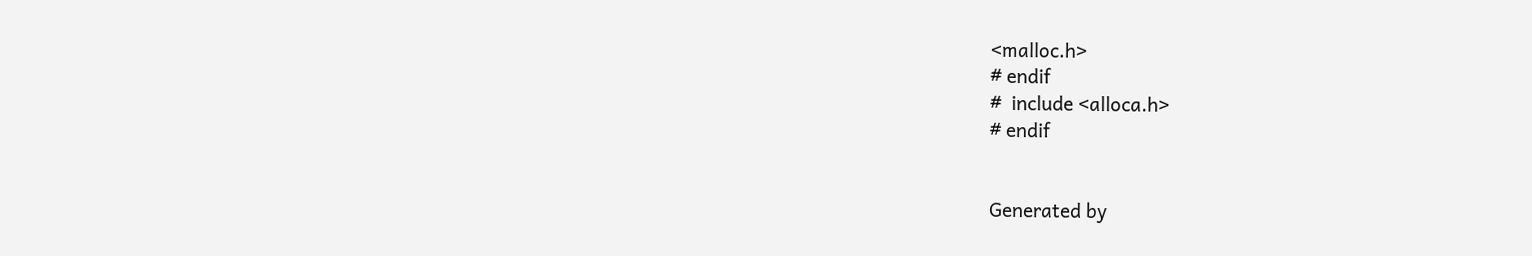<malloc.h>
# endif
#  include <alloca.h>
# endif


Generated by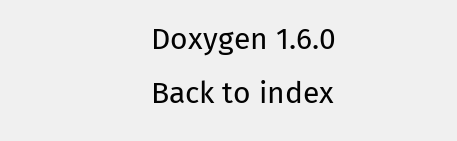Doxygen 1.6.0   Back to index